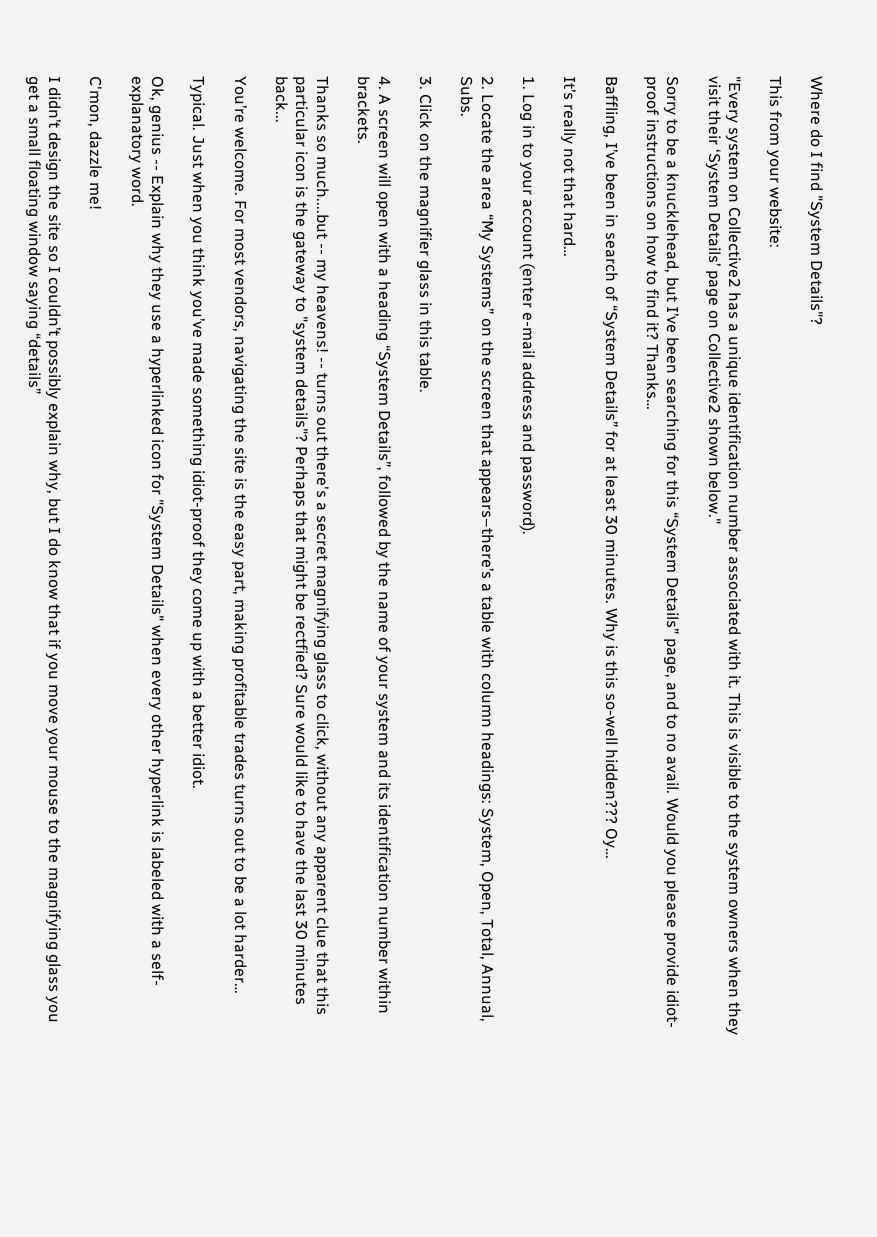Where do I find "System Details"?

This from your website:

"Every system on Collective2 has a unique identification number associated with it. This is visible to the system owners when they visit their ‘System Details’ page on Collective2 shown below."

Sorry to be a knucklehead, but I’ve been searching for this “System Details” page, and to no avail. Would you please provide idiot-proof instructions on how to find it? Thanks…

Baffling, I’ve been in search of “System Details” for at least 30 minutes. Why is this so-well hidden??? Oy…

It’s really not that hard…

1. Log in to your account (enter e-mail address and password).

2. Locate the area “My Systems” on the screen that appears–there’s a table with column headings: System, Open, Total, Annual, Subs.

3. Click on the magnifier glass in this table.

4. A screen will open with a heading “System Details”, followed by the name of your system and its identification number within brackets.

Thanks so much....but -- my heavens! -- turns out there's a secret magnifying glass to click, without any apparent clue that this particular icon is the gateway to "system details"? Perhaps that might be rectfied? Sure would like to have the last 30 minutes back...

You’re welcome. For most vendors, navigating the site is the easy part, making profitable trades turns out to be a lot harder…

Typical. Just when you think you’ve made something idiot-proof they come up with a better idiot.

Ok, genius -- Explain why they use a hyperlinked icon for "System Details" when every other hyperlink is labeled with a self-explanatory word.

C'mon, dazzle me!

I didn’t design the site so I couldn’t possibly explain why, but I do know that if you move your mouse to the magnifying glass you get a small floating window saying “details”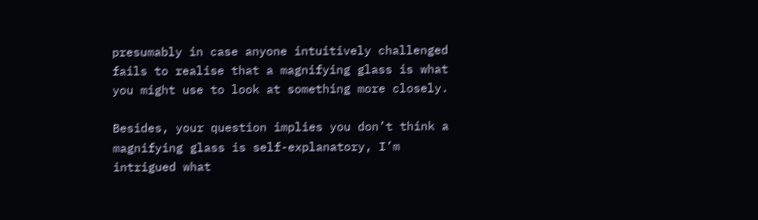presumably in case anyone intuitively challenged fails to realise that a magnifying glass is what you might use to look at something more closely.

Besides, your question implies you don’t think a magnifying glass is self-explanatory, I’m intrigued what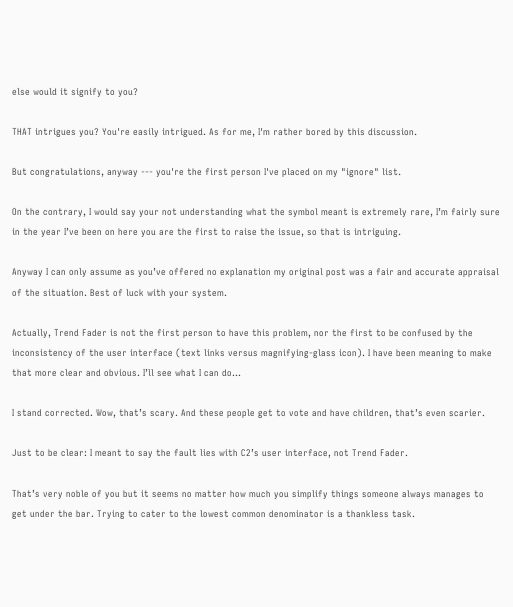else would it signify to you?

THAT intrigues you? You're easily intrigued. As for me, I'm rather bored by this discussion.

But congratulations, anyway --- you're the first person I've placed on my "ignore" list.

On the contrary, I would say your not understanding what the symbol meant is extremely rare, I’m fairly sure in the year I’ve been on here you are the first to raise the issue, so that is intriguing.

Anyway I can only assume as you’ve offered no explanation my original post was a fair and accurate appraisal of the situation. Best of luck with your system.

Actually, Trend Fader is not the first person to have this problem, nor the first to be confused by the inconsistency of the user interface (text links versus magnifying-glass icon). I have been meaning to make that more clear and obvious. I’ll see what I can do…

I stand corrected. Wow, that’s scary. And these people get to vote and have children, that’s even scarier.

Just to be clear: I meant to say the fault lies with C2’s user interface, not Trend Fader.

That’s very noble of you but it seems no matter how much you simplify things someone always manages to get under the bar. Trying to cater to the lowest common denominator is a thankless task.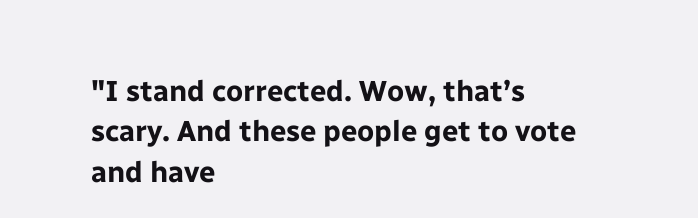"I stand corrected. Wow, that’s scary. And these people get to vote and have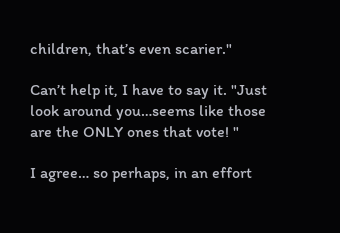children, that’s even scarier."

Can’t help it, I have to say it. "Just look around you…seems like those are the ONLY ones that vote! "

I agree… so perhaps, in an effort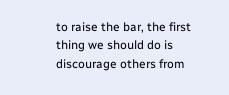to raise the bar, the first thing we should do is discourage others from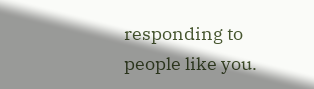responding to people like you.